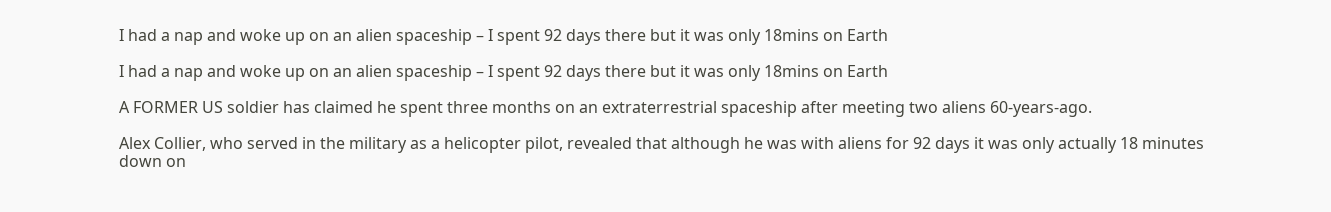I had a nap and woke up on an alien spaceship – I spent 92 days there but it was only 18mins on Earth

I had a nap and woke up on an alien spaceship – I spent 92 days there but it was only 18mins on Earth

A FORMER US soldier has claimed he spent three months on an extraterrestrial spaceship after meeting two aliens 60-years-ago.

Alex Collier, who served in the military as a helicopter pilot, revealed that although he was with aliens for 92 days it was only actually 18 minutes down on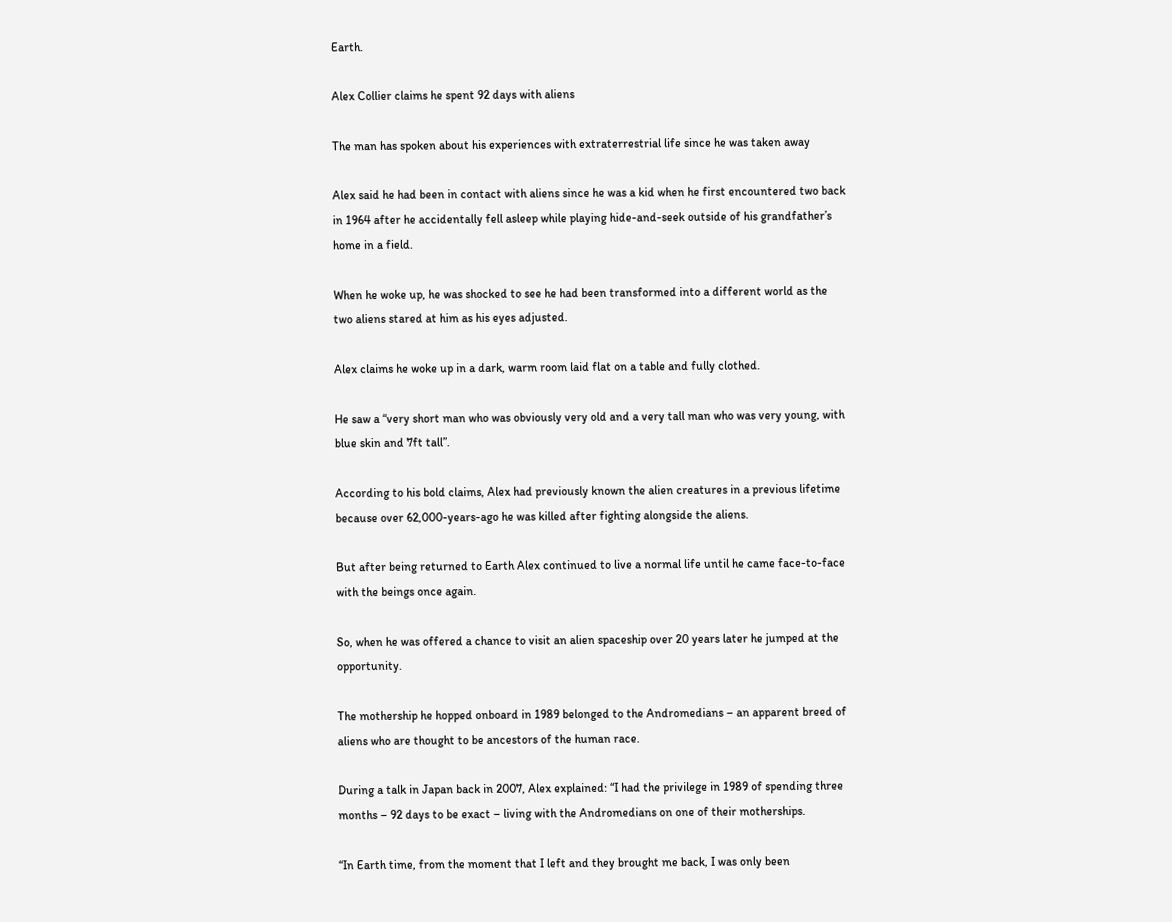Earth.

Alex Collier claims he spent 92 days with aliens

The man has spoken about his experiences with extraterrestrial life since he was taken away

Alex said he had been in contact with aliens since he was a kid when he first encountered two back in 1964 after he accidentally fell asleep while playing hide-and-seek outside of his grandfather’s home in a field.

When he woke up, he was shocked to see he had been transformed into a different world as the two aliens stared at him as his eyes adjusted.

Alex claims he woke up in a dark, warm room laid flat on a table and fully clothed.

He saw a “very short man who was obviously very old and a very tall man who was very young, with blue skin and 7ft tall”.

According to his bold claims, Alex had previously known the alien creatures in a previous lifetime because over 62,000-years-ago he was killed after fighting alongside the aliens.

But after being returned to Earth Alex continued to live a normal life until he came face-to-face with the beings once again.

So, when he was offered a chance to visit an alien spaceship over 20 years later he jumped at the opportunity.

The mothership he hopped onboard in 1989 belonged to the Andromedians – an apparent breed of aliens who are thought to be ancestors of the human race.

During a talk in Japan back in 2007, Alex explained: “I had the privilege in 1989 of spending three months – 92 days to be exact – living with the Andromedians on one of their motherships.

“In Earth time, from the moment that I left and they brought me back, I was only been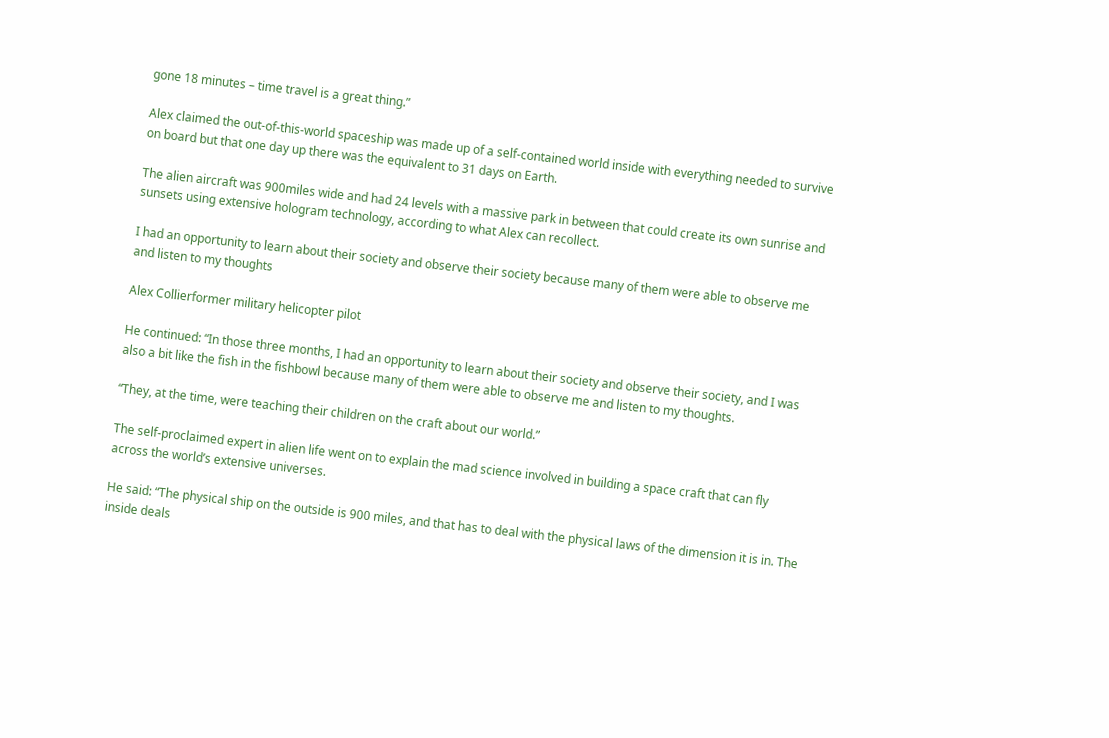gone 18 minutes – time travel is a great thing.”

Alex claimed the out-of-this-world spaceship was made up of a self-contained world inside with everything needed to survive on board but that one day up there was the equivalent to 31 days on Earth.

The alien aircraft was 900miles wide and had 24 levels with a massive park in between that could create its own sunrise and sunsets using extensive hologram technology, according to what Alex can recollect.

I had an opportunity to learn about their society and observe their society because many of them were able to observe me and listen to my thoughts

Alex Collierformer military helicopter pilot

He continued: “In those three months, I had an opportunity to learn about their society and observe their society, and I was also a bit like the fish in the fishbowl because many of them were able to observe me and listen to my thoughts.

“They, at the time, were teaching their children on the craft about our world.”

The self-proclaimed expert in alien life went on to explain the mad science involved in building a space craft that can fly across the world’s extensive universes.

He said: “The physical ship on the outside is 900 miles, and that has to deal with the physical laws of the dimension it is in. The inside deals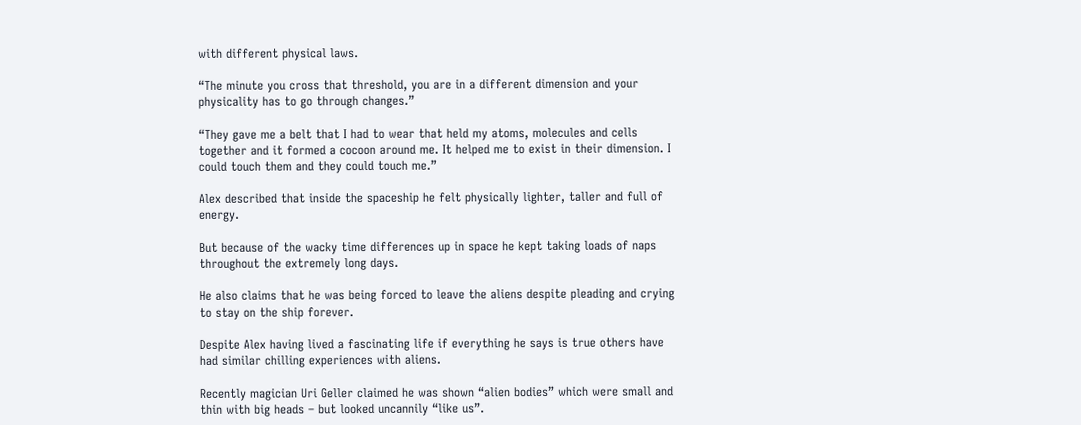with different physical laws.

“The minute you cross that threshold, you are in a different dimension and your physicality has to go through changes.”

“They gave me a belt that I had to wear that held my atoms, molecules and cells together and it formed a cocoon around me. It helped me to exist in their dimension. I could touch them and they could touch me.”

Alex described that inside the spaceship he felt physically lighter, taller and full of energy.

But because of the wacky time differences up in space he kept taking loads of naps throughout the extremely long days.

He also claims that he was being forced to leave the aliens despite pleading and crying to stay on the ship forever.

Despite Alex having lived a fascinating life if everything he says is true others have had similar chilling experiences with aliens.

Recently magician Uri Geller claimed he was shown “alien bodies” which were small and thin with big heads – but looked uncannily “like us”.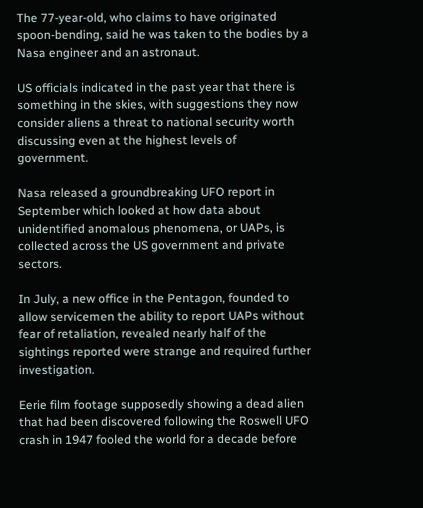The 77-year-old, who claims to have originated spoon-bending, said he was taken to the bodies by a Nasa engineer and an astronaut.

US officials indicated in the past year that there is something in the skies, with suggestions they now consider aliens a threat to national security worth discussing even at the highest levels of government.

Nasa released a groundbreaking UFO report in September which looked at how data about unidentified anomalous phenomena, or UAPs, is collected across the US government and private sectors.

In July, a new office in the Pentagon, founded to allow servicemen the ability to report UAPs without fear of retaliation, revealed nearly half of the sightings reported were strange and required further investigation.

Eerie film footage supposedly showing a dead alien that had been discovered following the Roswell UFO crash in 1947 fooled the world for a decade before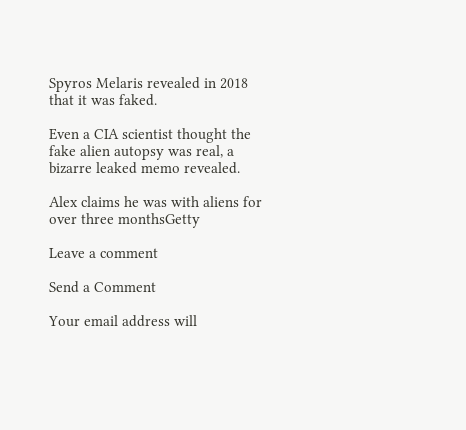Spyros Melaris revealed in 2018 that it was faked.

Even a CIA scientist thought the fake alien autopsy was real, a bizarre leaked memo revealed.

Alex claims he was with aliens for over three monthsGetty

Leave a comment

Send a Comment

Your email address will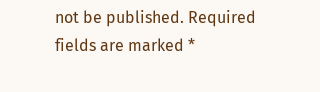not be published. Required fields are marked *